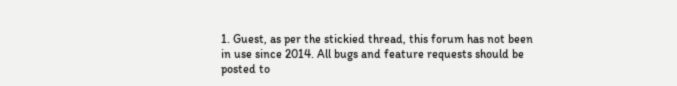1. Guest, as per the stickied thread, this forum has not been in use since 2014. All bugs and feature requests should be posted to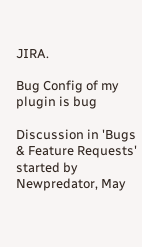JIRA.

Bug Config of my plugin is bug

Discussion in 'Bugs & Feature Requests' started by Newpredator, May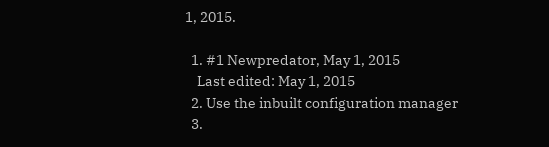1, 2015.

  1. #1 Newpredator, May 1, 2015
    Last edited: May 1, 2015
  2. Use the inbuilt configuration manager
  3.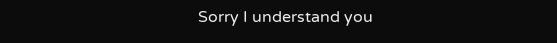Sorry I understand you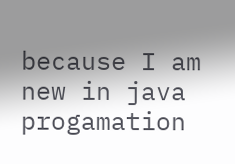because I am new in java progamation